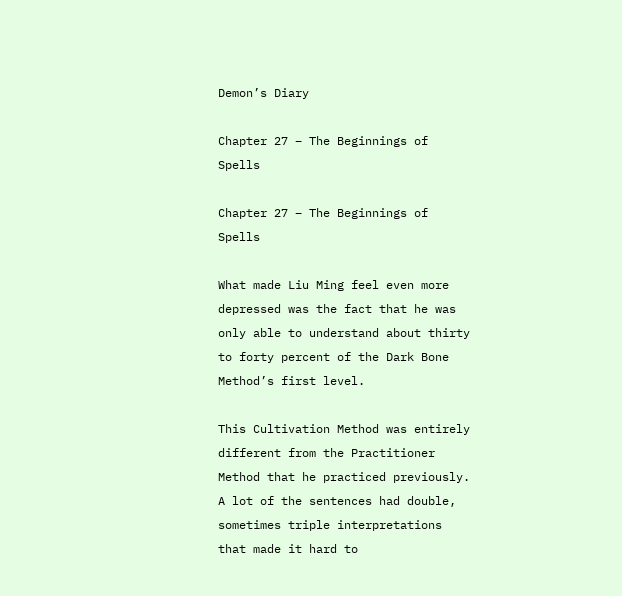Demon’s Diary

Chapter 27 – The Beginnings of Spells

Chapter 27 – The Beginnings of Spells

What made Liu Ming feel even more depressed was the fact that he was only able to understand about thirty to forty percent of the Dark Bone Method’s first level.

This Cultivation Method was entirely different from the Practitioner Method that he practiced previously. A lot of the sentences had double, sometimes triple interpretations that made it hard to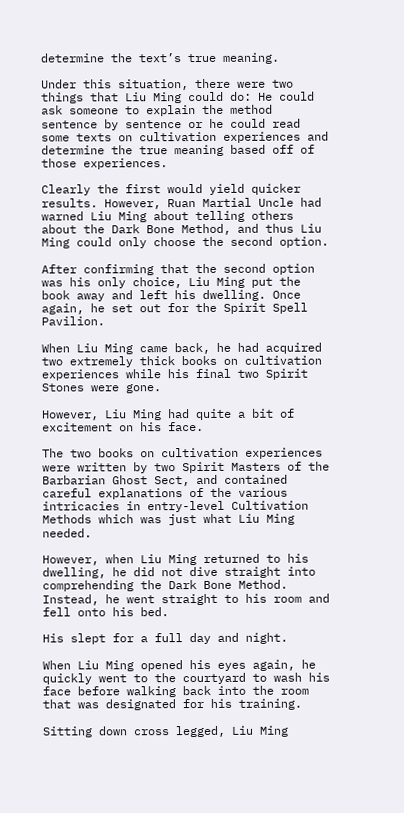determine the text’s true meaning.

Under this situation, there were two things that Liu Ming could do: He could ask someone to explain the method sentence by sentence or he could read some texts on cultivation experiences and determine the true meaning based off of those experiences.

Clearly the first would yield quicker results. However, Ruan Martial Uncle had warned Liu Ming about telling others about the Dark Bone Method, and thus Liu Ming could only choose the second option.

After confirming that the second option was his only choice, Liu Ming put the book away and left his dwelling. Once again, he set out for the Spirit Spell Pavilion.

When Liu Ming came back, he had acquired two extremely thick books on cultivation experiences while his final two Spirit Stones were gone.

However, Liu Ming had quite a bit of excitement on his face.

The two books on cultivation experiences were written by two Spirit Masters of the Barbarian Ghost Sect, and contained careful explanations of the various intricacies in entry-level Cultivation Methods which was just what Liu Ming needed.

However, when Liu Ming returned to his dwelling, he did not dive straight into comprehending the Dark Bone Method. Instead, he went straight to his room and fell onto his bed.

His slept for a full day and night.

When Liu Ming opened his eyes again, he quickly went to the courtyard to wash his face before walking back into the room that was designated for his training.

Sitting down cross legged, Liu Ming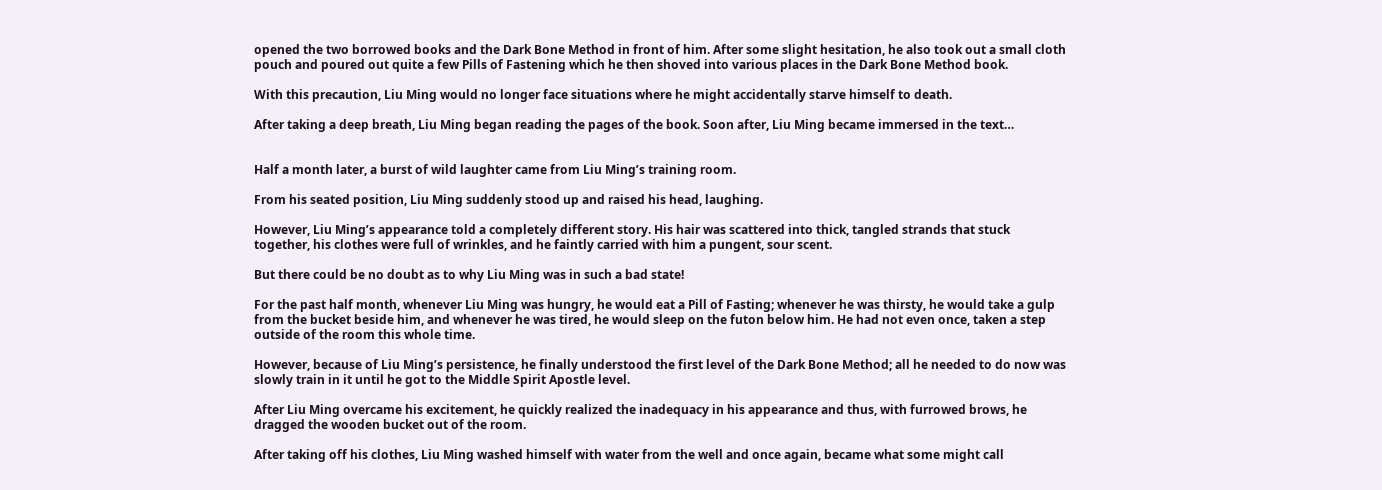opened the two borrowed books and the Dark Bone Method in front of him. After some slight hesitation, he also took out a small cloth pouch and poured out quite a few Pills of Fastening which he then shoved into various places in the Dark Bone Method book.

With this precaution, Liu Ming would no longer face situations where he might accidentally starve himself to death.

After taking a deep breath, Liu Ming began reading the pages of the book. Soon after, Liu Ming became immersed in the text…


Half a month later, a burst of wild laughter came from Liu Ming’s training room.

From his seated position, Liu Ming suddenly stood up and raised his head, laughing.

However, Liu Ming’s appearance told a completely different story. His hair was scattered into thick, tangled strands that stuck together, his clothes were full of wrinkles, and he faintly carried with him a pungent, sour scent.

But there could be no doubt as to why Liu Ming was in such a bad state!

For the past half month, whenever Liu Ming was hungry, he would eat a Pill of Fasting; whenever he was thirsty, he would take a gulp from the bucket beside him, and whenever he was tired, he would sleep on the futon below him. He had not even once, taken a step outside of the room this whole time.

However, because of Liu Ming’s persistence, he finally understood the first level of the Dark Bone Method; all he needed to do now was slowly train in it until he got to the Middle Spirit Apostle level.

After Liu Ming overcame his excitement, he quickly realized the inadequacy in his appearance and thus, with furrowed brows, he dragged the wooden bucket out of the room.

After taking off his clothes, Liu Ming washed himself with water from the well and once again, became what some might call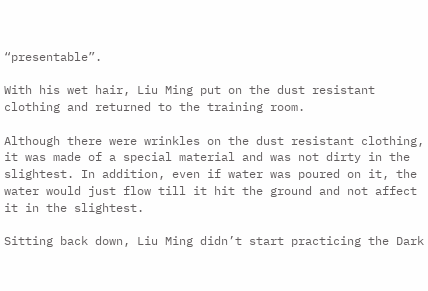“presentable”.

With his wet hair, Liu Ming put on the dust resistant clothing and returned to the training room.

Although there were wrinkles on the dust resistant clothing, it was made of a special material and was not dirty in the slightest. In addition, even if water was poured on it, the water would just flow till it hit the ground and not affect it in the slightest.

Sitting back down, Liu Ming didn’t start practicing the Dark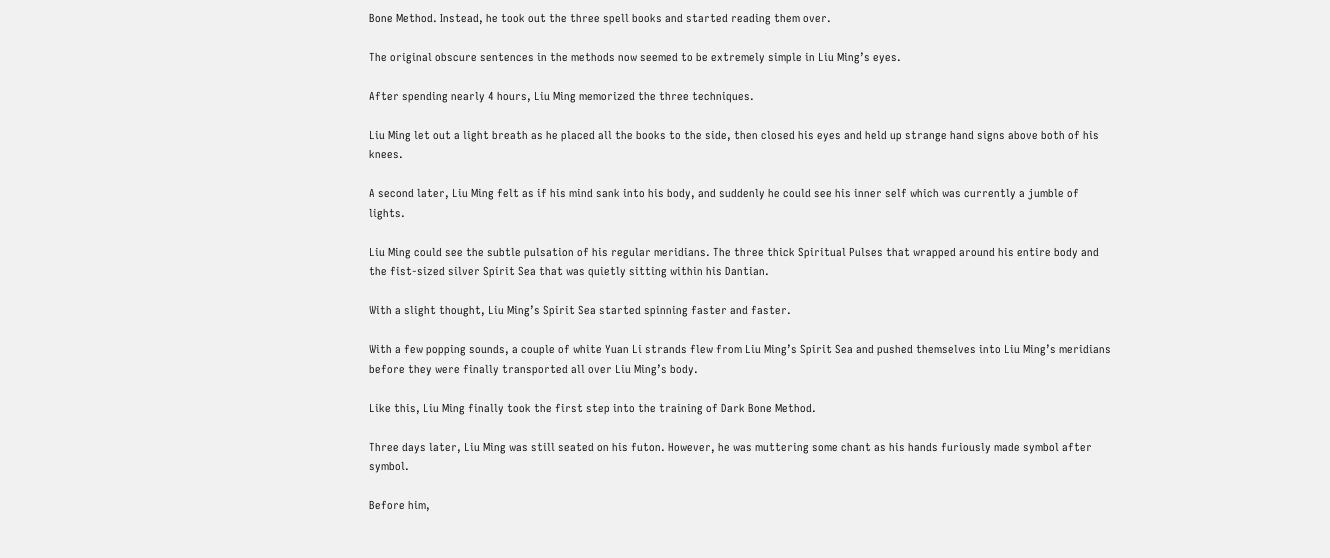Bone Method. Instead, he took out the three spell books and started reading them over.

The original obscure sentences in the methods now seemed to be extremely simple in Liu Ming’s eyes.

After spending nearly 4 hours, Liu Ming memorized the three techniques.

Liu Ming let out a light breath as he placed all the books to the side, then closed his eyes and held up strange hand signs above both of his knees.

A second later, Liu Ming felt as if his mind sank into his body, and suddenly he could see his inner self which was currently a jumble of lights.

Liu Ming could see the subtle pulsation of his regular meridians. The three thick Spiritual Pulses that wrapped around his entire body and the fist-sized silver Spirit Sea that was quietly sitting within his Dantian.

With a slight thought, Liu Ming’s Spirit Sea started spinning faster and faster.

With a few popping sounds, a couple of white Yuan Li strands flew from Liu Ming’s Spirit Sea and pushed themselves into Liu Ming’s meridians before they were finally transported all over Liu Ming’s body.

Like this, Liu Ming finally took the first step into the training of Dark Bone Method.

Three days later, Liu Ming was still seated on his futon. However, he was muttering some chant as his hands furiously made symbol after symbol.

Before him,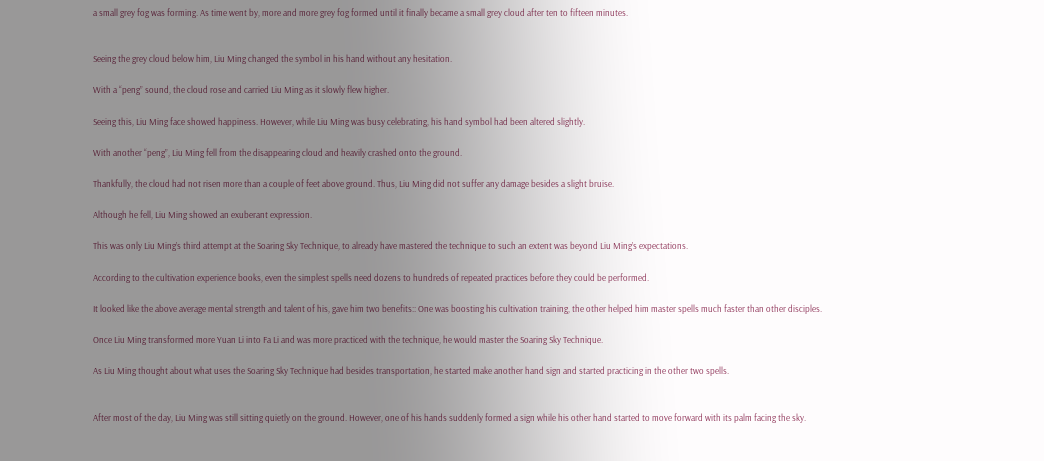a small grey fog was forming. As time went by, more and more grey fog formed until it finally became a small grey cloud after ten to fifteen minutes.


Seeing the grey cloud below him, Liu Ming changed the symbol in his hand without any hesitation.

With a “peng” sound, the cloud rose and carried Liu Ming as it slowly flew higher.

Seeing this, Liu Ming face showed happiness. However, while Liu Ming was busy celebrating, his hand symbol had been altered slightly.

With another “peng”, Liu Ming fell from the disappearing cloud and heavily crashed onto the ground.

Thankfully, the cloud had not risen more than a couple of feet above ground. Thus, Liu Ming did not suffer any damage besides a slight bruise.

Although he fell, Liu Ming showed an exuberant expression.

This was only Liu Ming’s third attempt at the Soaring Sky Technique, to already have mastered the technique to such an extent was beyond Liu Ming’s expectations.

According to the cultivation experience books, even the simplest spells need dozens to hundreds of repeated practices before they could be performed.

It looked like the above average mental strength and talent of his, gave him two benefits:: One was boosting his cultivation training, the other helped him master spells much faster than other disciples.

Once Liu Ming transformed more Yuan Li into Fa Li and was more practiced with the technique, he would master the Soaring Sky Technique.

As Liu Ming thought about what uses the Soaring Sky Technique had besides transportation, he started make another hand sign and started practicing in the other two spells.


After most of the day, Liu Ming was still sitting quietly on the ground. However, one of his hands suddenly formed a sign while his other hand started to move forward with its palm facing the sky.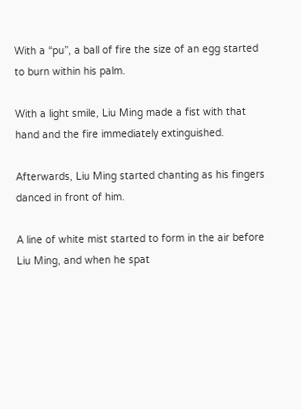With a “pu”, a ball of fire the size of an egg started to burn within his palm.

With a light smile, Liu Ming made a fist with that hand and the fire immediately extinguished.

Afterwards, Liu Ming started chanting as his fingers danced in front of him.

A line of white mist started to form in the air before Liu Ming, and when he spat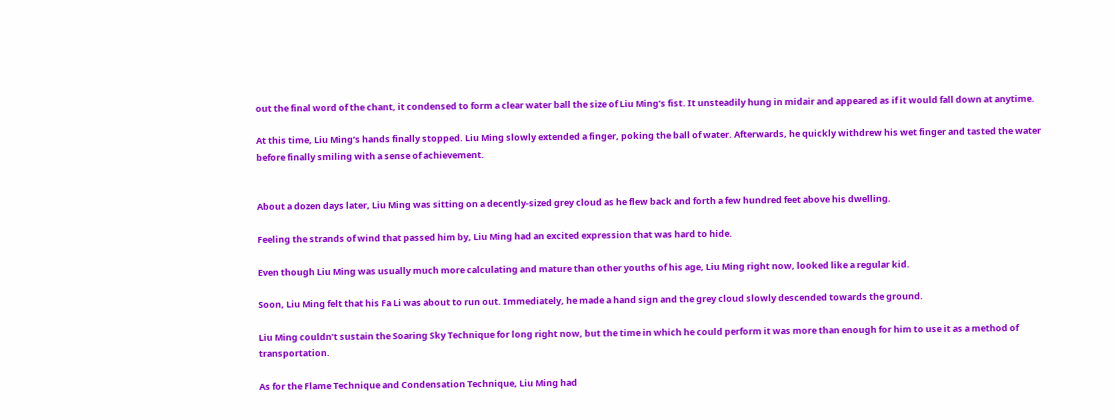out the final word of the chant, it condensed to form a clear water ball the size of Liu Ming’s fist. It unsteadily hung in midair and appeared as if it would fall down at anytime.

At this time, Liu Ming’s hands finally stopped. Liu Ming slowly extended a finger, poking the ball of water. Afterwards, he quickly withdrew his wet finger and tasted the water before finally smiling with a sense of achievement.


About a dozen days later, Liu Ming was sitting on a decently-sized grey cloud as he flew back and forth a few hundred feet above his dwelling.

Feeling the strands of wind that passed him by, Liu Ming had an excited expression that was hard to hide.

Even though Liu Ming was usually much more calculating and mature than other youths of his age, Liu Ming right now, looked like a regular kid.

Soon, Liu Ming felt that his Fa Li was about to run out. Immediately, he made a hand sign and the grey cloud slowly descended towards the ground.

Liu Ming couldn’t sustain the Soaring Sky Technique for long right now, but the time in which he could perform it was more than enough for him to use it as a method of transportation.

As for the Flame Technique and Condensation Technique, Liu Ming had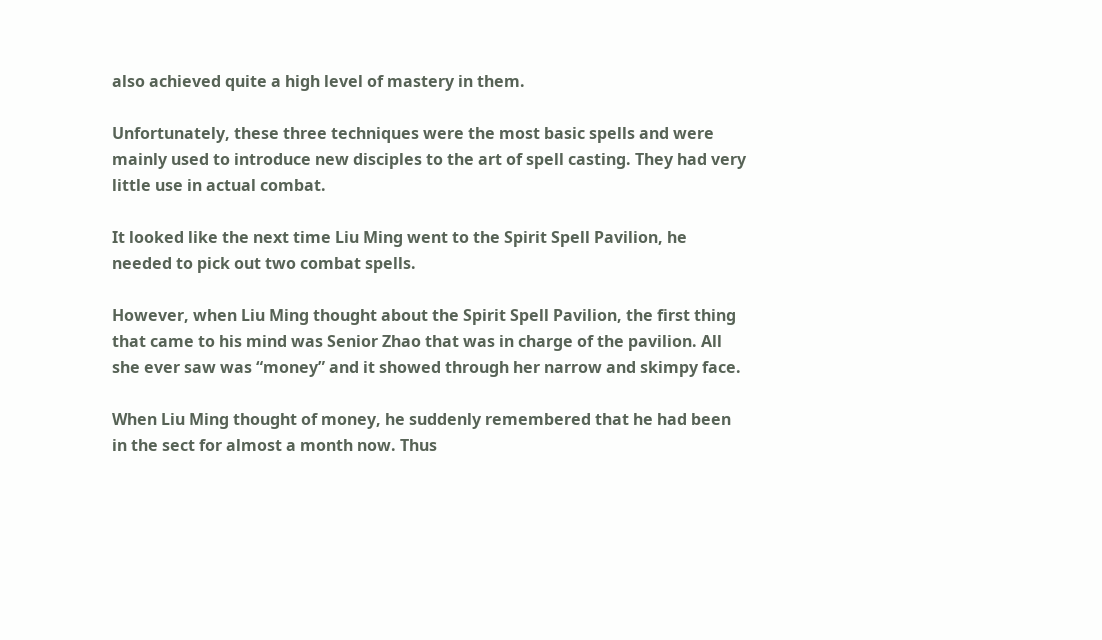also achieved quite a high level of mastery in them.

Unfortunately, these three techniques were the most basic spells and were mainly used to introduce new disciples to the art of spell casting. They had very little use in actual combat.

It looked like the next time Liu Ming went to the Spirit Spell Pavilion, he needed to pick out two combat spells.

However, when Liu Ming thought about the Spirit Spell Pavilion, the first thing that came to his mind was Senior Zhao that was in charge of the pavilion. All she ever saw was “money” and it showed through her narrow and skimpy face.

When Liu Ming thought of money, he suddenly remembered that he had been in the sect for almost a month now. Thus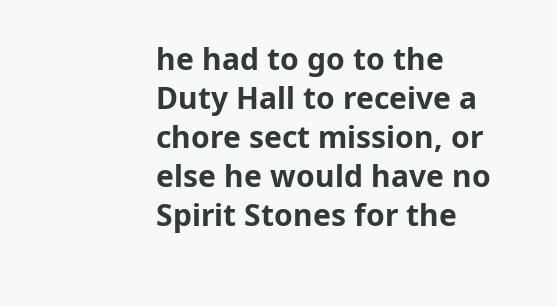he had to go to the Duty Hall to receive a chore sect mission, or else he would have no Spirit Stones for the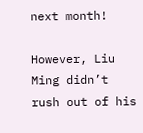next month!

However, Liu Ming didn’t rush out of his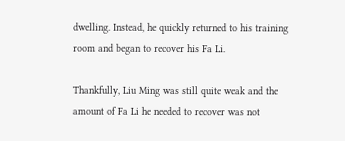dwelling. Instead, he quickly returned to his training room and began to recover his Fa Li.

Thankfully, Liu Ming was still quite weak and the amount of Fa Li he needed to recover was not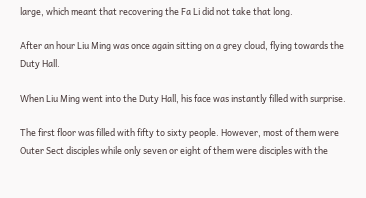large, which meant that recovering the Fa Li did not take that long.

After an hour Liu Ming was once again sitting on a grey cloud, flying towards the Duty Hall.

When Liu Ming went into the Duty Hall, his face was instantly filled with surprise.

The first floor was filled with fifty to sixty people. However, most of them were Outer Sect disciples while only seven or eight of them were disciples with the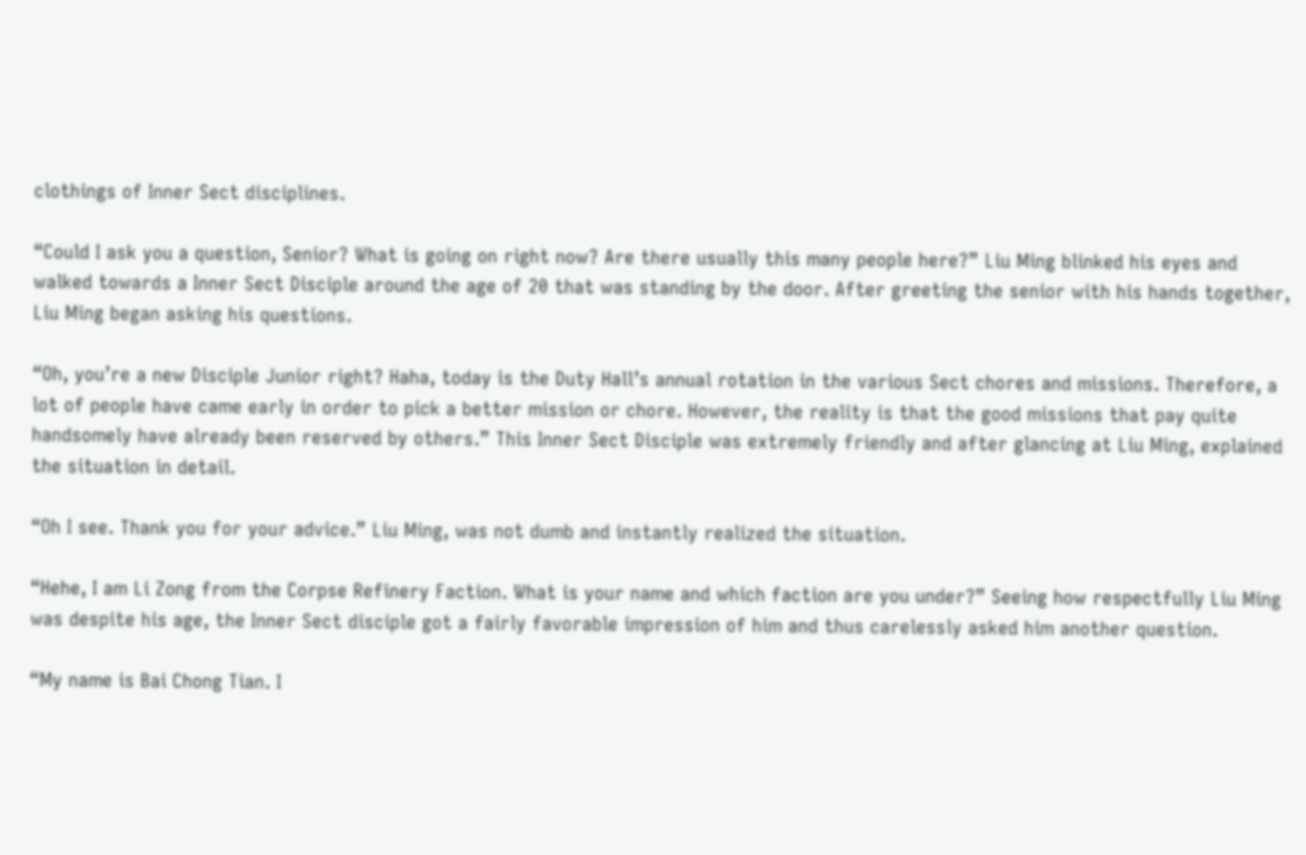clothings of Inner Sect disciplines.

“Could I ask you a question, Senior? What is going on right now? Are there usually this many people here?” Liu Ming blinked his eyes and walked towards a Inner Sect Disciple around the age of 20 that was standing by the door. After greeting the senior with his hands together, Liu Ming began asking his questions.

“Oh, you’re a new Disciple Junior right? Haha, today is the Duty Hall’s annual rotation in the various Sect chores and missions. Therefore, a lot of people have came early in order to pick a better mission or chore. However, the reality is that the good missions that pay quite handsomely have already been reserved by others.” This Inner Sect Disciple was extremely friendly and after glancing at Liu Ming, explained the situation in detail.

“Oh I see. Thank you for your advice.” Liu Ming, was not dumb and instantly realized the situation.

“Hehe, I am Li Zong from the Corpse Refinery Faction. What is your name and which faction are you under?” Seeing how respectfully Liu Ming was despite his age, the Inner Sect disciple got a fairly favorable impression of him and thus carelessly asked him another question.

“My name is Bai Chong Tian. I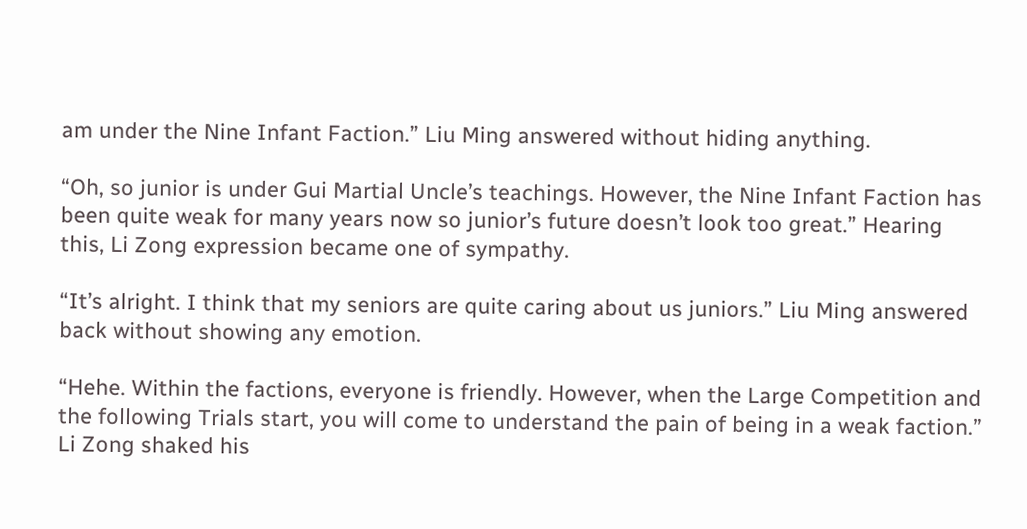am under the Nine Infant Faction.” Liu Ming answered without hiding anything.

“Oh, so junior is under Gui Martial Uncle’s teachings. However, the Nine Infant Faction has been quite weak for many years now so junior’s future doesn’t look too great.” Hearing this, Li Zong expression became one of sympathy.

“It’s alright. I think that my seniors are quite caring about us juniors.” Liu Ming answered back without showing any emotion.

“Hehe. Within the factions, everyone is friendly. However, when the Large Competition and the following Trials start, you will come to understand the pain of being in a weak faction.” Li Zong shaked his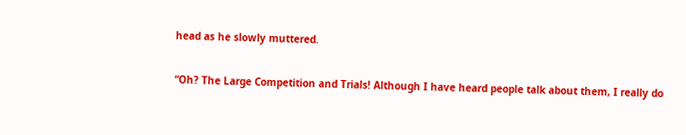head as he slowly muttered.

“Oh? The Large Competition and Trials! Although I have heard people talk about them, I really do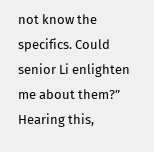not know the specifics. Could senior Li enlighten me about them?” Hearing this,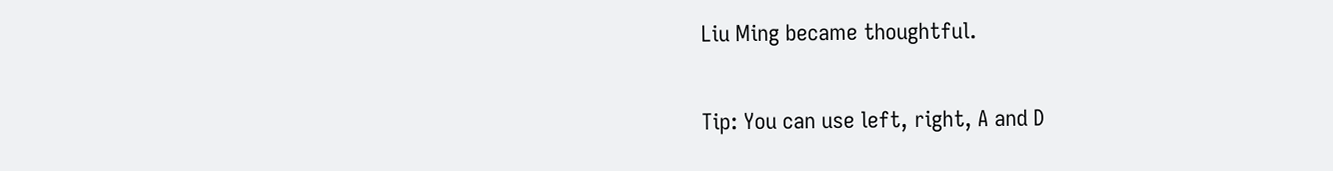Liu Ming became thoughtful.

Tip: You can use left, right, A and D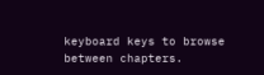keyboard keys to browse between chapters.